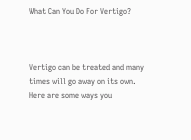What Can You Do For Vertigo?



Vertigo can be treated and many times will go away on its own. Here are some ways you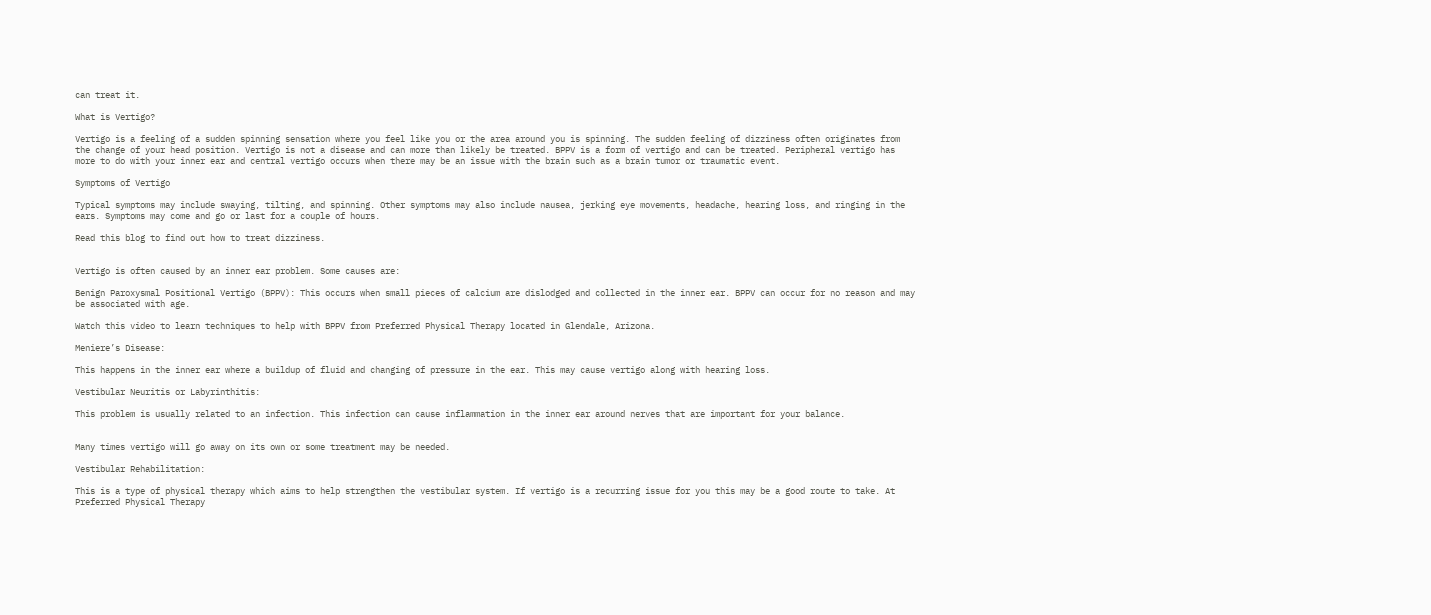can treat it.

What is Vertigo?

Vertigo is a feeling of a sudden spinning sensation where you feel like you or the area around you is spinning. The sudden feeling of dizziness often originates from the change of your head position. Vertigo is not a disease and can more than likely be treated. BPPV is a form of vertigo and can be treated. Peripheral vertigo has more to do with your inner ear and central vertigo occurs when there may be an issue with the brain such as a brain tumor or traumatic event.

Symptoms of Vertigo

Typical symptoms may include swaying, tilting, and spinning. Other symptoms may also include nausea, jerking eye movements, headache, hearing loss, and ringing in the ears. Symptoms may come and go or last for a couple of hours.

Read this blog to find out how to treat dizziness.


Vertigo is often caused by an inner ear problem. Some causes are:

Benign Paroxysmal Positional Vertigo (BPPV): This occurs when small pieces of calcium are dislodged and collected in the inner ear. BPPV can occur for no reason and may be associated with age.

Watch this video to learn techniques to help with BPPV from Preferred Physical Therapy located in Glendale, Arizona.

Meniere’s Disease:

This happens in the inner ear where a buildup of fluid and changing of pressure in the ear. This may cause vertigo along with hearing loss.

Vestibular Neuritis or Labyrinthitis:

This problem is usually related to an infection. This infection can cause inflammation in the inner ear around nerves that are important for your balance.


Many times vertigo will go away on its own or some treatment may be needed.

Vestibular Rehabilitation:

This is a type of physical therapy which aims to help strengthen the vestibular system. If vertigo is a recurring issue for you this may be a good route to take. At Preferred Physical Therapy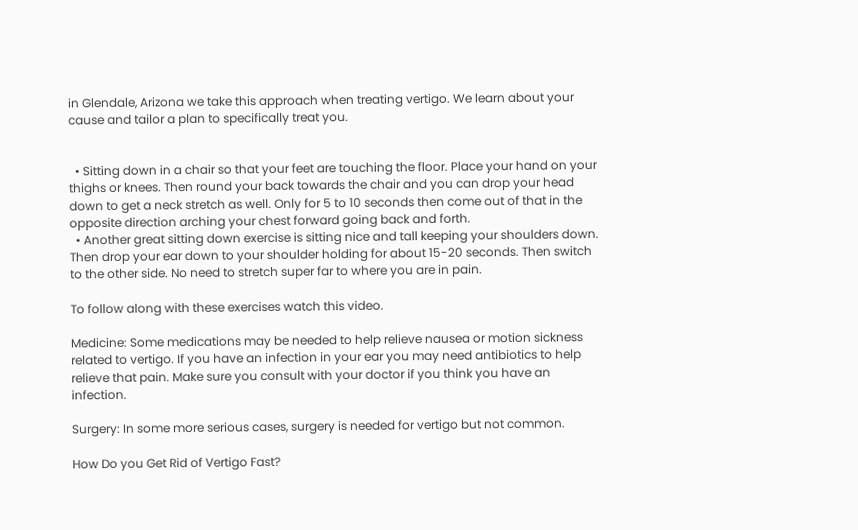in Glendale, Arizona we take this approach when treating vertigo. We learn about your cause and tailor a plan to specifically treat you.


  • Sitting down in a chair so that your feet are touching the floor. Place your hand on your thighs or knees. Then round your back towards the chair and you can drop your head down to get a neck stretch as well. Only for 5 to 10 seconds then come out of that in the opposite direction arching your chest forward going back and forth.
  • Another great sitting down exercise is sitting nice and tall keeping your shoulders down. Then drop your ear down to your shoulder holding for about 15-20 seconds. Then switch to the other side. No need to stretch super far to where you are in pain.

To follow along with these exercises watch this video.

Medicine: Some medications may be needed to help relieve nausea or motion sickness related to vertigo. If you have an infection in your ear you may need antibiotics to help relieve that pain. Make sure you consult with your doctor if you think you have an infection.

Surgery: In some more serious cases, surgery is needed for vertigo but not common.

How Do you Get Rid of Vertigo Fast?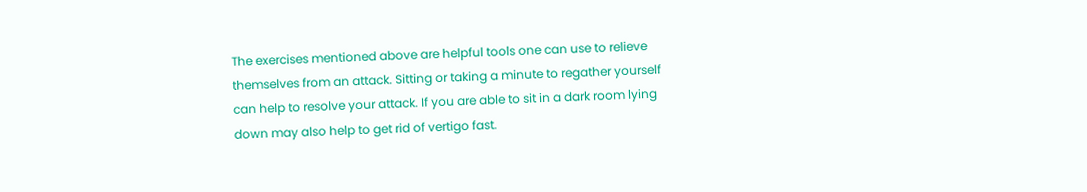The exercises mentioned above are helpful tools one can use to relieve themselves from an attack. Sitting or taking a minute to regather yourself can help to resolve your attack. If you are able to sit in a dark room lying down may also help to get rid of vertigo fast.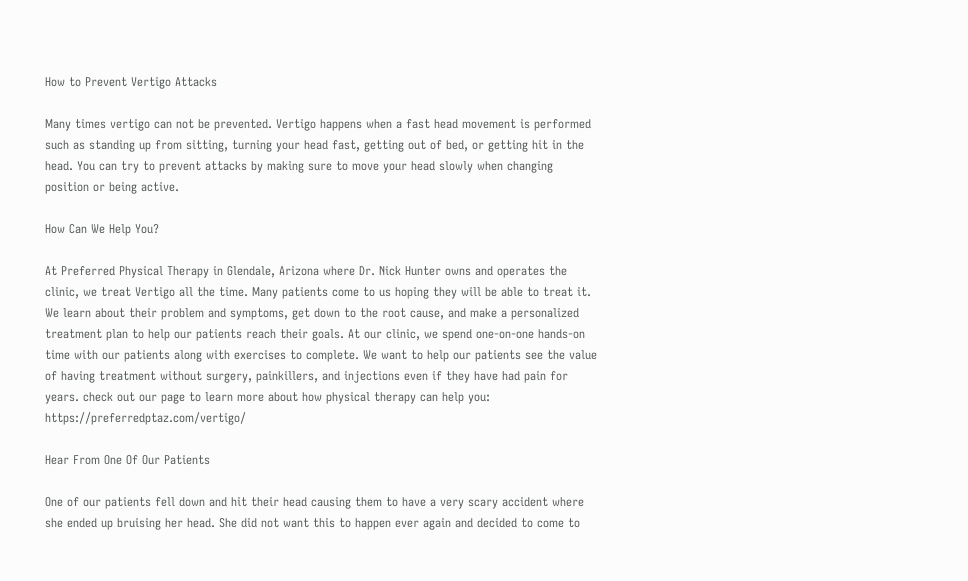How to Prevent Vertigo Attacks

Many times vertigo can not be prevented. Vertigo happens when a fast head movement is performed such as standing up from sitting, turning your head fast, getting out of bed, or getting hit in the head. You can try to prevent attacks by making sure to move your head slowly when changing position or being active.

How Can We Help You?

At Preferred Physical Therapy in Glendale, Arizona where Dr. Nick Hunter owns and operates the clinic, we treat Vertigo all the time. Many patients come to us hoping they will be able to treat it. We learn about their problem and symptoms, get down to the root cause, and make a personalized treatment plan to help our patients reach their goals. At our clinic, we spend one-on-one hands-on time with our patients along with exercises to complete. We want to help our patients see the value of having treatment without surgery, painkillers, and injections even if they have had pain for years. check out our page to learn more about how physical therapy can help you: https://preferredptaz.com/vertigo/

Hear From One Of Our Patients

One of our patients fell down and hit their head causing them to have a very scary accident where she ended up bruising her head. She did not want this to happen ever again and decided to come to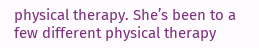physical therapy. She’s been to a few different physical therapy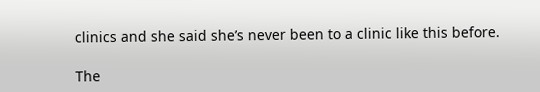clinics and she said she’s never been to a clinic like this before.

The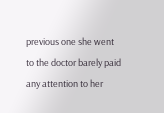previous one she went to the doctor barely paid any attention to her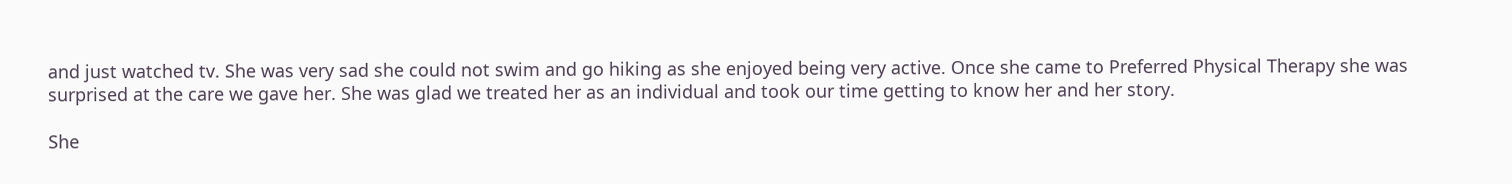and just watched tv. She was very sad she could not swim and go hiking as she enjoyed being very active. Once she came to Preferred Physical Therapy she was surprised at the care we gave her. She was glad we treated her as an individual and took our time getting to know her and her story.

She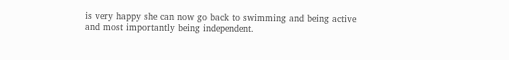is very happy she can now go back to swimming and being active and most importantly being independent.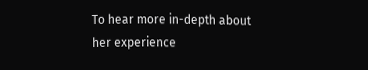To hear more in-depth about her experience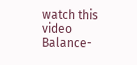watch this video Balance-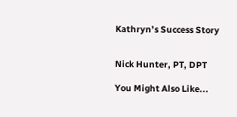Kathryn’s Success Story


Nick Hunter, PT, DPT

You Might Also Like...